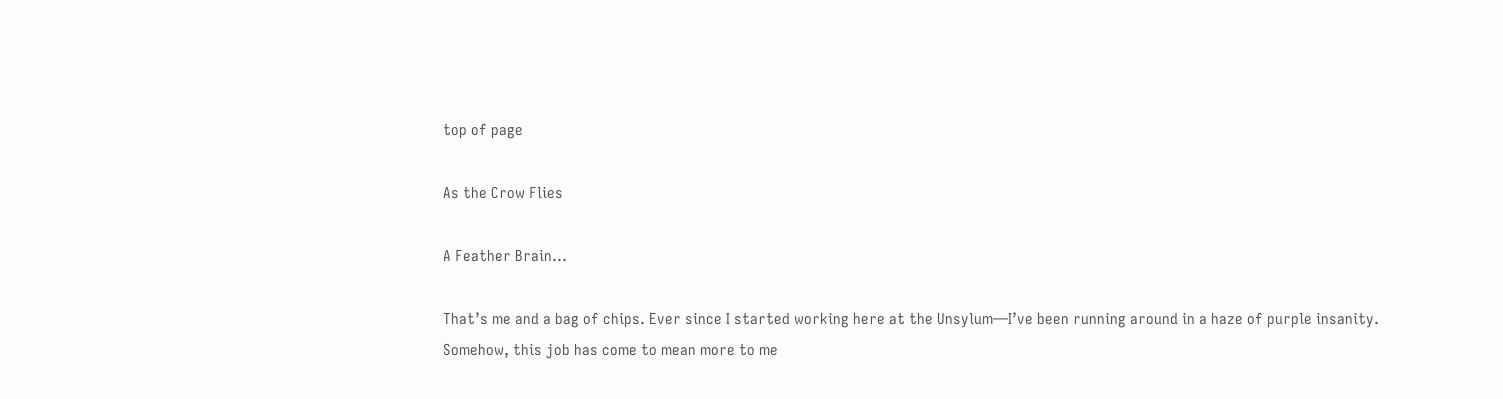top of page

As the Crow Flies

A Feather Brain…

That’s me and a bag of chips. Ever since I started working here at the Unsylum—I’ve been running around in a haze of purple insanity.
Somehow, this job has come to mean more to me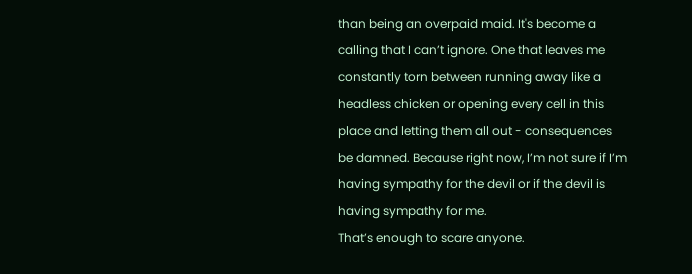than being an overpaid maid. It's become a calling that I can’t ignore. One that leaves me constantly torn between running away like a headless chicken or opening every cell in this place and letting them all out - consequences be damned. Because right now, I’m not sure if I’m having sympathy for the devil or if the devil is having sympathy for me.
That’s enough to scare anyone.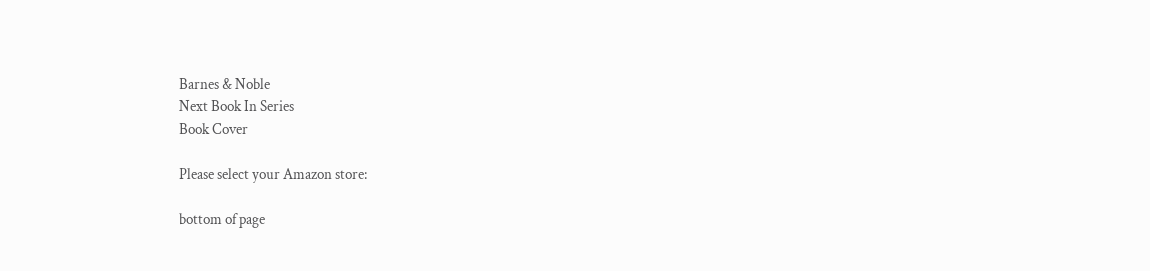Barnes & Noble
Next Book In Series
Book Cover

Please select your Amazon store:

bottom of page